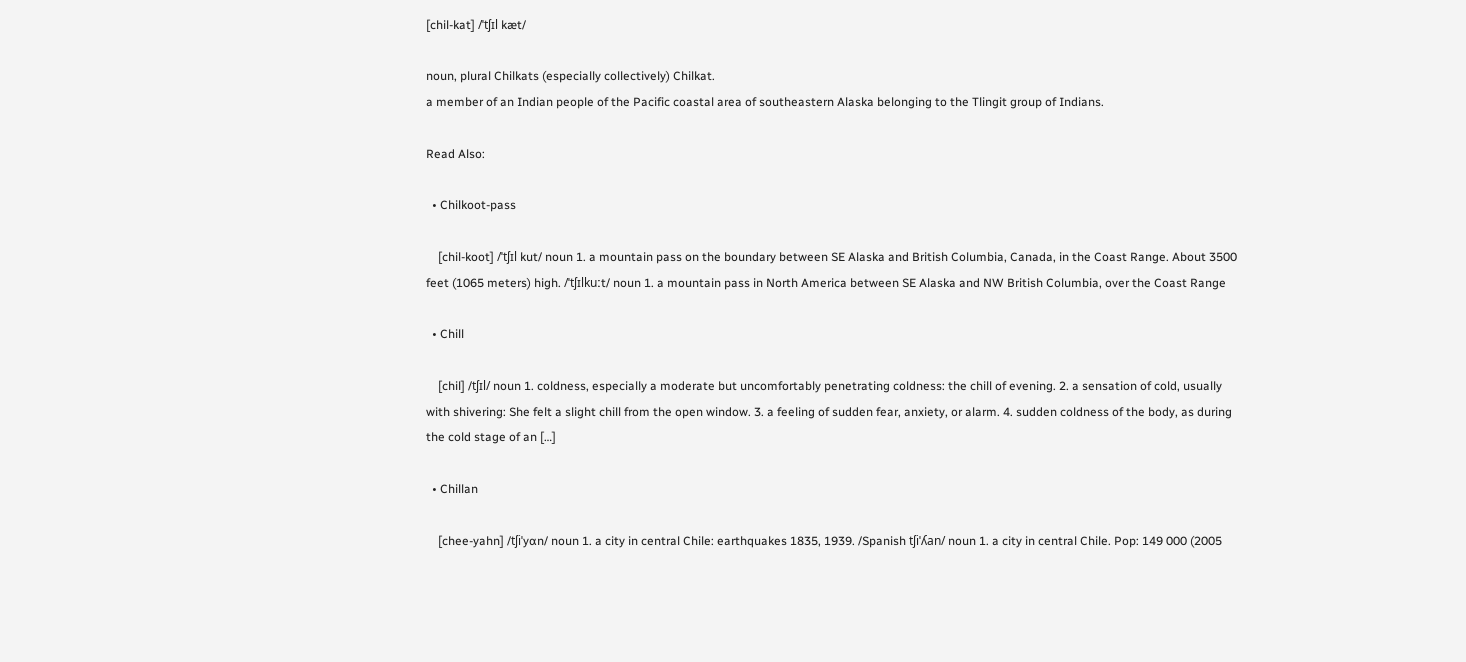[chil-kat] /ˈtʃɪl kæt/

noun, plural Chilkats (especially collectively) Chilkat.
a member of an Indian people of the Pacific coastal area of southeastern Alaska belonging to the Tlingit group of Indians.

Read Also:

  • Chilkoot-pass

    [chil-koot] /ˈtʃɪl kut/ noun 1. a mountain pass on the boundary between SE Alaska and British Columbia, Canada, in the Coast Range. About 3500 feet (1065 meters) high. /ˈtʃɪlkuːt/ noun 1. a mountain pass in North America between SE Alaska and NW British Columbia, over the Coast Range

  • Chill

    [chil] /tʃɪl/ noun 1. coldness, especially a moderate but uncomfortably penetrating coldness: the chill of evening. 2. a sensation of cold, usually with shivering: She felt a slight chill from the open window. 3. a feeling of sudden fear, anxiety, or alarm. 4. sudden coldness of the body, as during the cold stage of an […]

  • Chillan

    [chee-yahn] /tʃiˈyɑn/ noun 1. a city in central Chile: earthquakes 1835, 1939. /Spanish tʃiˈʎan/ noun 1. a city in central Chile. Pop: 149 000 (2005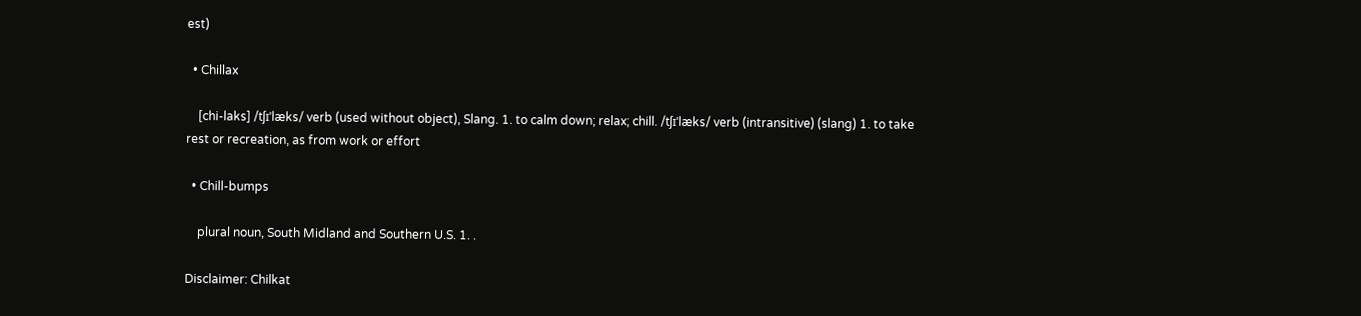est)

  • Chillax

    [chi-laks] /tʃɪˈlæks/ verb (used without object), Slang. 1. to calm down; relax; chill. /tʃɪˈlæks/ verb (intransitive) (slang) 1. to take rest or recreation, as from work or effort

  • Chill-bumps

    plural noun, South Midland and Southern U.S. 1. .

Disclaimer: Chilkat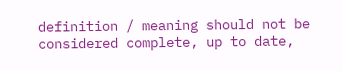definition / meaning should not be considered complete, up to date,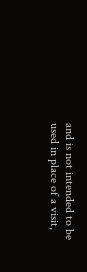and is not intended to be used in place of a visit,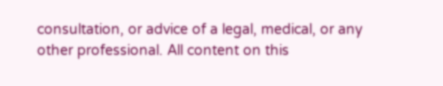consultation, or advice of a legal, medical, or any other professional. All content on this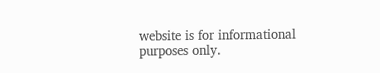website is for informational purposes only.